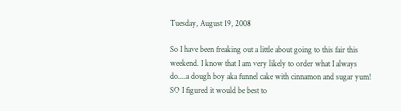Tuesday, August 19, 2008

So I have been freaking out a little about going to this fair this weekend. I know that I am very likely to order what I always do....a dough boy aka funnel cake with cinnamon and sugar yum! SO I figured it would be best to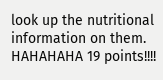look up the nutritional information on them.  HAHAHAHA 19 points!!!!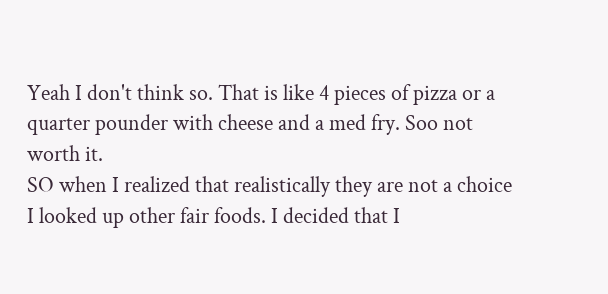Yeah I don't think so. That is like 4 pieces of pizza or a quarter pounder with cheese and a med fry. Soo not worth it.
SO when I realized that realistically they are not a choice I looked up other fair foods. I decided that I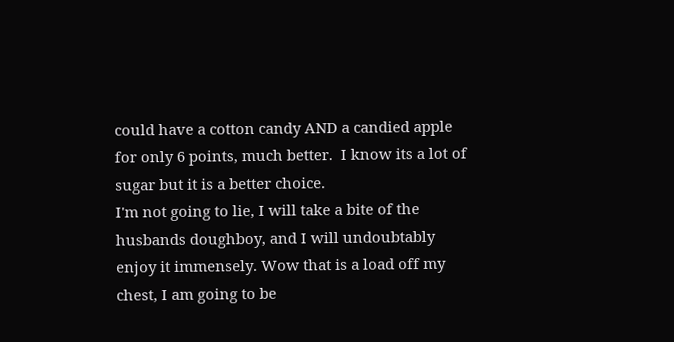could have a cotton candy AND a candied apple for only 6 points, much better.  I know its a lot of sugar but it is a better choice.
I'm not going to lie, I will take a bite of the husbands doughboy, and I will undoubtably enjoy it immensely. Wow that is a load off my chest, I am going to be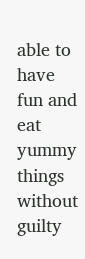able to have fun and eat yummy things without guilty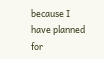because I have planned for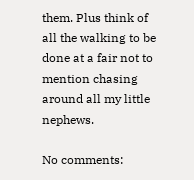them. Plus think of all the walking to be done at a fair not to mention chasing around all my little nephews.

No comments: